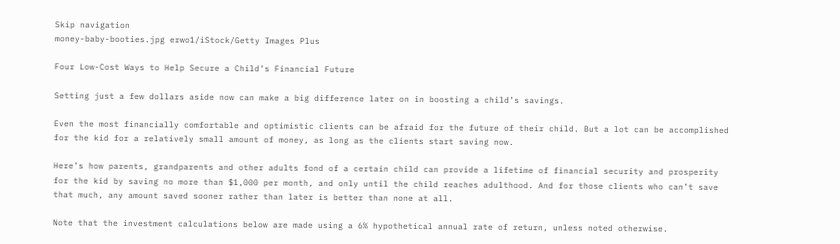Skip navigation
money-baby-booties.jpg erwo1/iStock/Getty Images Plus

Four Low-Cost Ways to Help Secure a Child’s Financial Future

Setting just a few dollars aside now can make a big difference later on in boosting a child’s savings.

Even the most financially comfortable and optimistic clients can be afraid for the future of their child. But a lot can be accomplished for the kid for a relatively small amount of money, as long as the clients start saving now.

Here’s how parents, grandparents and other adults fond of a certain child can provide a lifetime of financial security and prosperity for the kid by saving no more than $1,000 per month, and only until the child reaches adulthood. And for those clients who can’t save that much, any amount saved sooner rather than later is better than none at all.

Note that the investment calculations below are made using a 6% hypothetical annual rate of return, unless noted otherwise.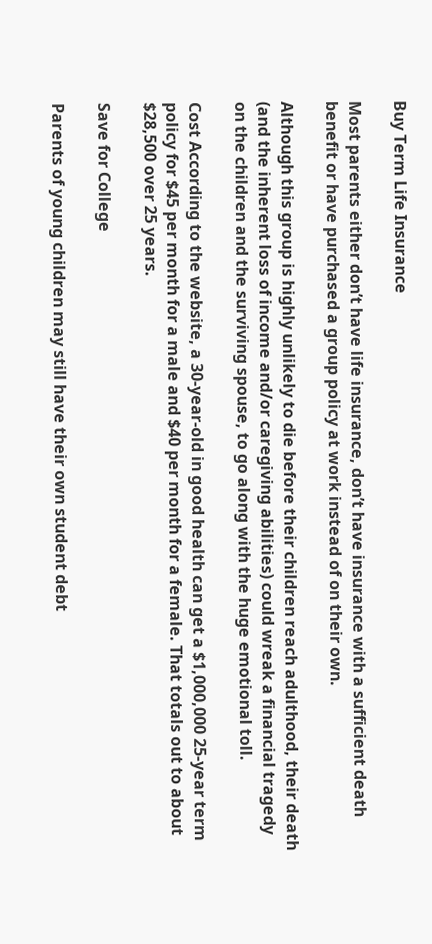Buy Term Life Insurance

Most parents either don’t have life insurance, don’t have insurance with a sufficient death benefit or have purchased a group policy at work instead of on their own.

Although this group is highly unlikely to die before their children reach adulthood, their death (and the inherent loss of income and/or caregiving abilities) could wreak a financial tragedy on the children and the surviving spouse, to go along with the huge emotional toll.

Cost According to the website, a 30-year-old in good health can get a $1,000,000 25-year term policy for $45 per month for a male and $40 per month for a female. That totals out to about $28,500 over 25 years.

Save for College

Parents of young children may still have their own student debt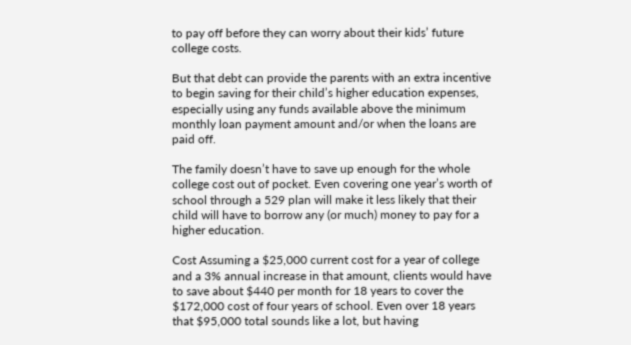to pay off before they can worry about their kids’ future college costs.

But that debt can provide the parents with an extra incentive to begin saving for their child’s higher education expenses, especially using any funds available above the minimum monthly loan payment amount and/or when the loans are paid off.

The family doesn’t have to save up enough for the whole college cost out of pocket. Even covering one year’s worth of school through a 529 plan will make it less likely that their child will have to borrow any (or much) money to pay for a higher education.

Cost Assuming a $25,000 current cost for a year of college and a 3% annual increase in that amount, clients would have to save about $440 per month for 18 years to cover the $172,000 cost of four years of school. Even over 18 years that $95,000 total sounds like a lot, but having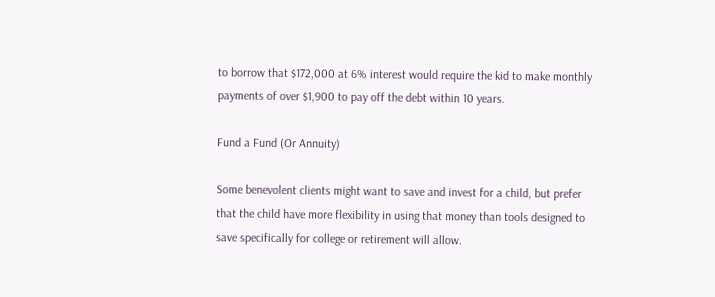to borrow that $172,000 at 6% interest would require the kid to make monthly payments of over $1,900 to pay off the debt within 10 years.

Fund a Fund (Or Annuity)

Some benevolent clients might want to save and invest for a child, but prefer that the child have more flexibility in using that money than tools designed to save specifically for college or retirement will allow.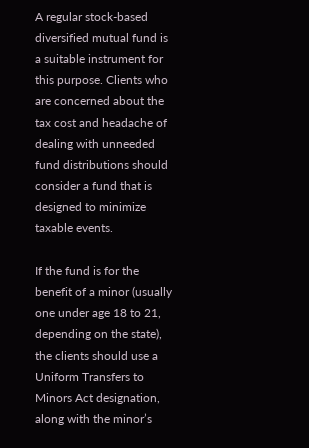A regular stock-based diversified mutual fund is a suitable instrument for this purpose. Clients who are concerned about the tax cost and headache of dealing with unneeded fund distributions should consider a fund that is designed to minimize taxable events.

If the fund is for the benefit of a minor (usually one under age 18 to 21, depending on the state), the clients should use a Uniform Transfers to Minors Act designation, along with the minor’s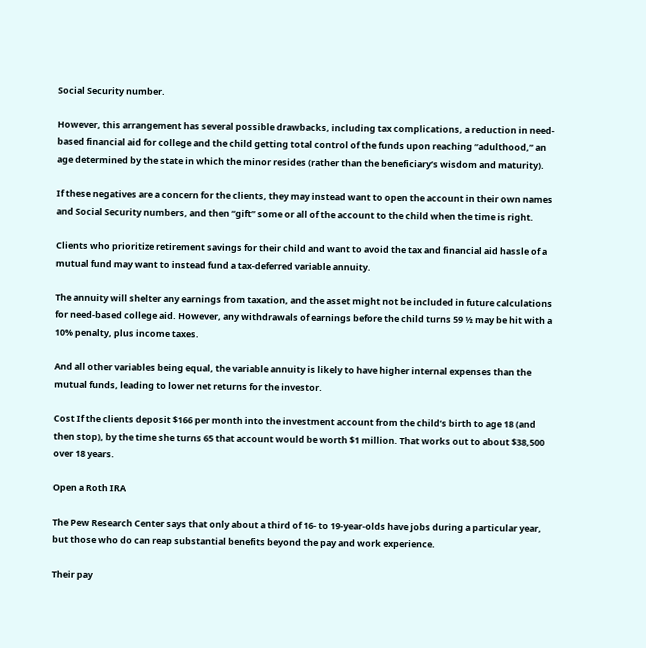Social Security number.

However, this arrangement has several possible drawbacks, including tax complications, a reduction in need-based financial aid for college and the child getting total control of the funds upon reaching “adulthood,” an age determined by the state in which the minor resides (rather than the beneficiary’s wisdom and maturity).

If these negatives are a concern for the clients, they may instead want to open the account in their own names and Social Security numbers, and then “gift” some or all of the account to the child when the time is right.

Clients who prioritize retirement savings for their child and want to avoid the tax and financial aid hassle of a mutual fund may want to instead fund a tax-deferred variable annuity.

The annuity will shelter any earnings from taxation, and the asset might not be included in future calculations for need-based college aid. However, any withdrawals of earnings before the child turns 59 ½ may be hit with a 10% penalty, plus income taxes.

And all other variables being equal, the variable annuity is likely to have higher internal expenses than the mutual funds, leading to lower net returns for the investor.

Cost If the clients deposit $166 per month into the investment account from the child’s birth to age 18 (and then stop), by the time she turns 65 that account would be worth $1 million. That works out to about $38,500 over 18 years.

Open a Roth IRA

The Pew Research Center says that only about a third of 16- to 19-year-olds have jobs during a particular year, but those who do can reap substantial benefits beyond the pay and work experience.

Their pay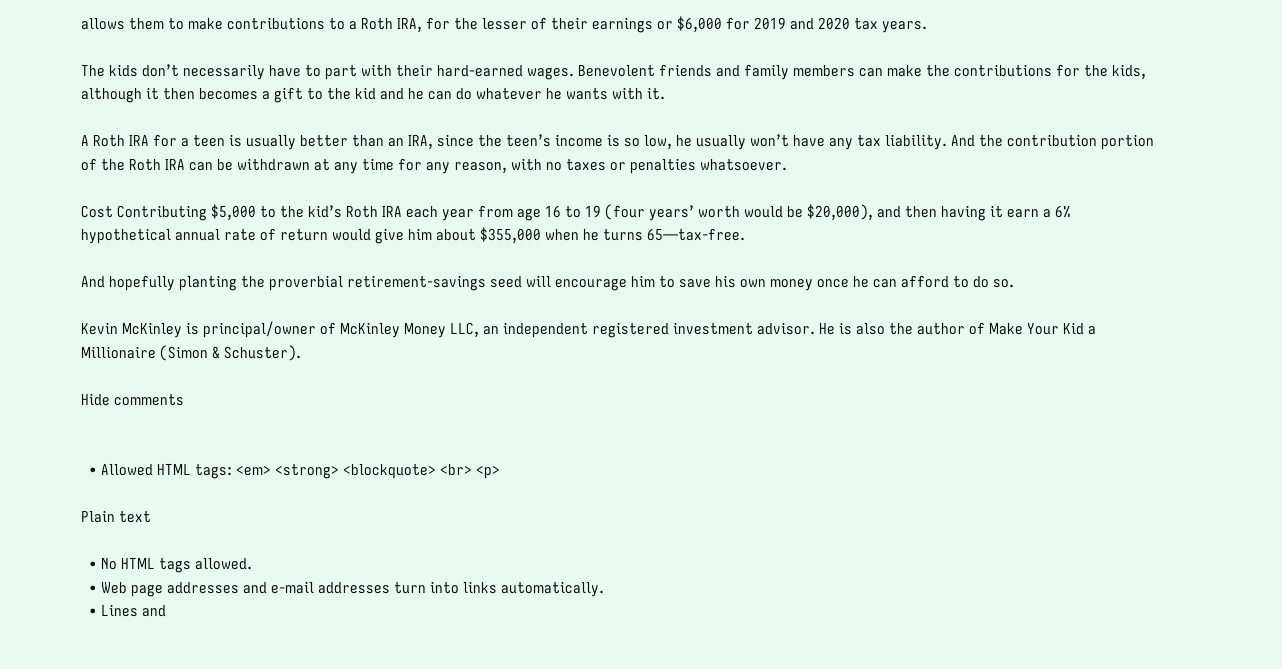allows them to make contributions to a Roth IRA, for the lesser of their earnings or $6,000 for 2019 and 2020 tax years.

The kids don’t necessarily have to part with their hard-earned wages. Benevolent friends and family members can make the contributions for the kids, although it then becomes a gift to the kid and he can do whatever he wants with it.

A Roth IRA for a teen is usually better than an IRA, since the teen’s income is so low, he usually won’t have any tax liability. And the contribution portion of the Roth IRA can be withdrawn at any time for any reason, with no taxes or penalties whatsoever.

Cost Contributing $5,000 to the kid’s Roth IRA each year from age 16 to 19 (four years’ worth would be $20,000), and then having it earn a 6% hypothetical annual rate of return would give him about $355,000 when he turns 65—tax-free.

And hopefully planting the proverbial retirement-savings seed will encourage him to save his own money once he can afford to do so.

Kevin McKinley is principal/owner of McKinley Money LLC, an independent registered investment advisor. He is also the author of Make Your Kid a Millionaire (Simon & Schuster).

Hide comments


  • Allowed HTML tags: <em> <strong> <blockquote> <br> <p>

Plain text

  • No HTML tags allowed.
  • Web page addresses and e-mail addresses turn into links automatically.
  • Lines and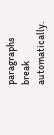paragraphs break automatically.